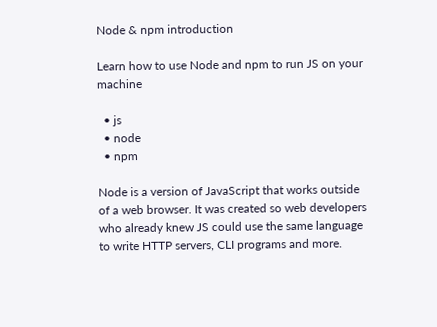Node & npm introduction

Learn how to use Node and npm to run JS on your machine

  • js
  • node
  • npm

Node is a version of JavaScript that works outside of a web browser. It was created so web developers who already knew JS could use the same language to write HTTP servers, CLI programs and more.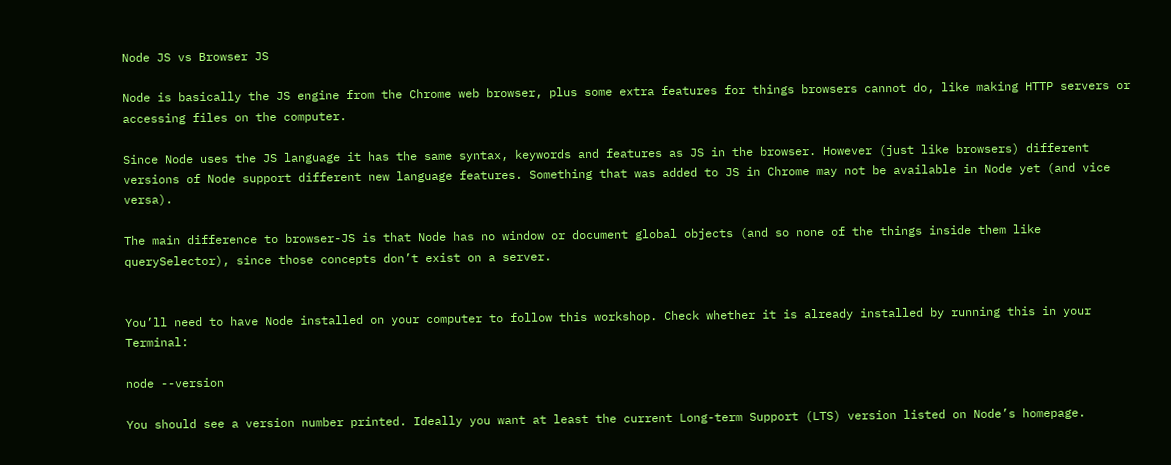Node JS vs Browser JS

Node is basically the JS engine from the Chrome web browser, plus some extra features for things browsers cannot do, like making HTTP servers or accessing files on the computer.

Since Node uses the JS language it has the same syntax, keywords and features as JS in the browser. However (just like browsers) different versions of Node support different new language features. Something that was added to JS in Chrome may not be available in Node yet (and vice versa).

The main difference to browser-JS is that Node has no window or document global objects (and so none of the things inside them like querySelector), since those concepts don’t exist on a server.


You’ll need to have Node installed on your computer to follow this workshop. Check whether it is already installed by running this in your Terminal:

node --version

You should see a version number printed. Ideally you want at least the current Long-term Support (LTS) version listed on Node’s homepage.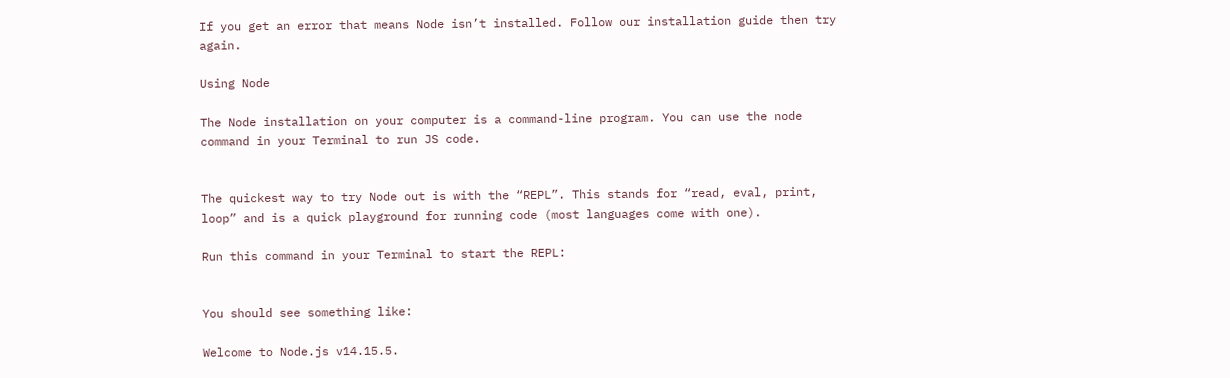If you get an error that means Node isn’t installed. Follow our installation guide then try again.

Using Node

The Node installation on your computer is a command-line program. You can use the node command in your Terminal to run JS code.


The quickest way to try Node out is with the “REPL”. This stands for “read, eval, print, loop” and is a quick playground for running code (most languages come with one).

Run this command in your Terminal to start the REPL:


You should see something like:

Welcome to Node.js v14.15.5.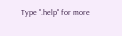Type ".help" for more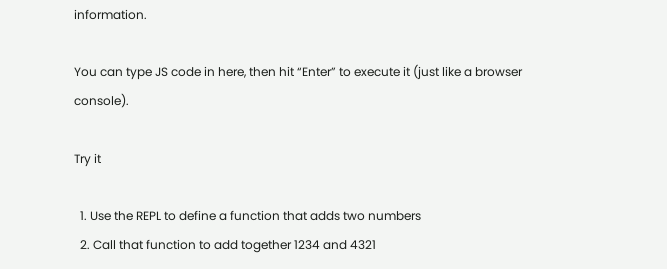information.

You can type JS code in here, then hit “Enter” to execute it (just like a browser console).

Try it

  1. Use the REPL to define a function that adds two numbers
  2. Call that function to add together 1234 and 4321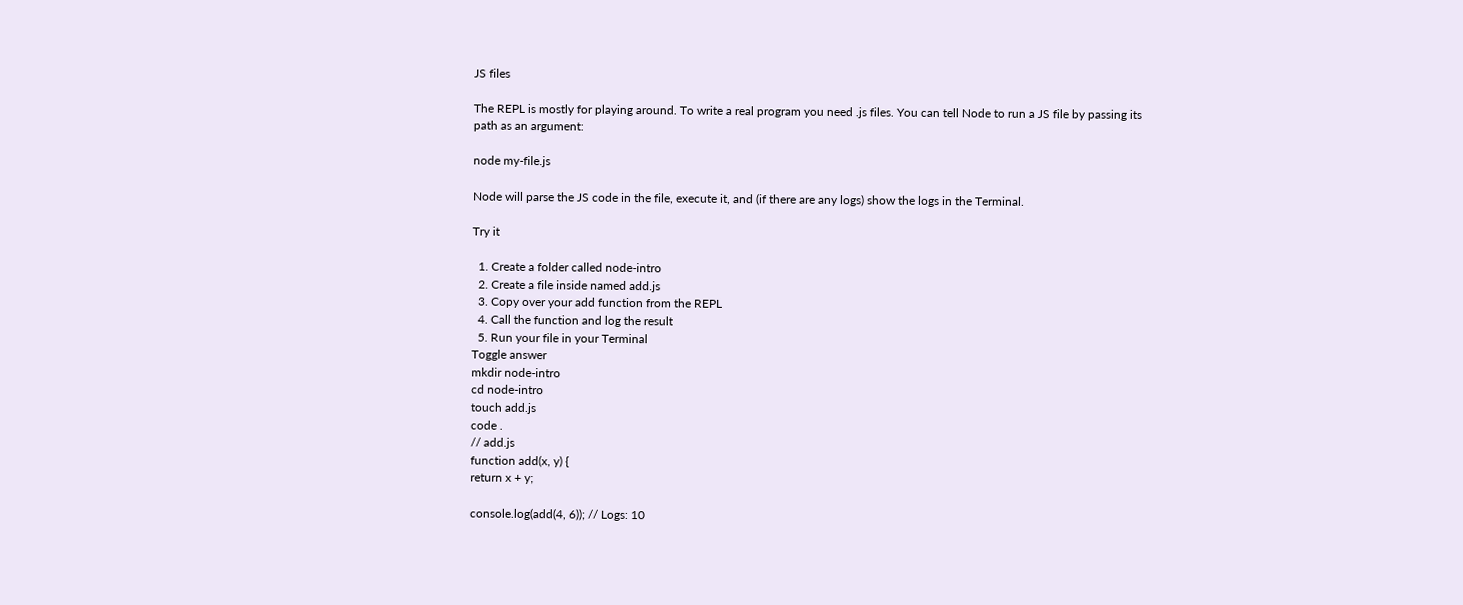JS files

The REPL is mostly for playing around. To write a real program you need .js files. You can tell Node to run a JS file by passing its path as an argument:

node my-file.js

Node will parse the JS code in the file, execute it, and (if there are any logs) show the logs in the Terminal.

Try it

  1. Create a folder called node-intro
  2. Create a file inside named add.js
  3. Copy over your add function from the REPL
  4. Call the function and log the result
  5. Run your file in your Terminal
Toggle answer
mkdir node-intro
cd node-intro
touch add.js
code .
// add.js
function add(x, y) {
return x + y;

console.log(add(4, 6)); // Logs: 10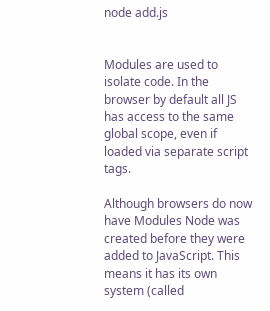node add.js


Modules are used to isolate code. In the browser by default all JS has access to the same global scope, even if loaded via separate script tags.

Although browsers do now have Modules Node was created before they were added to JavaScript. This means it has its own system (called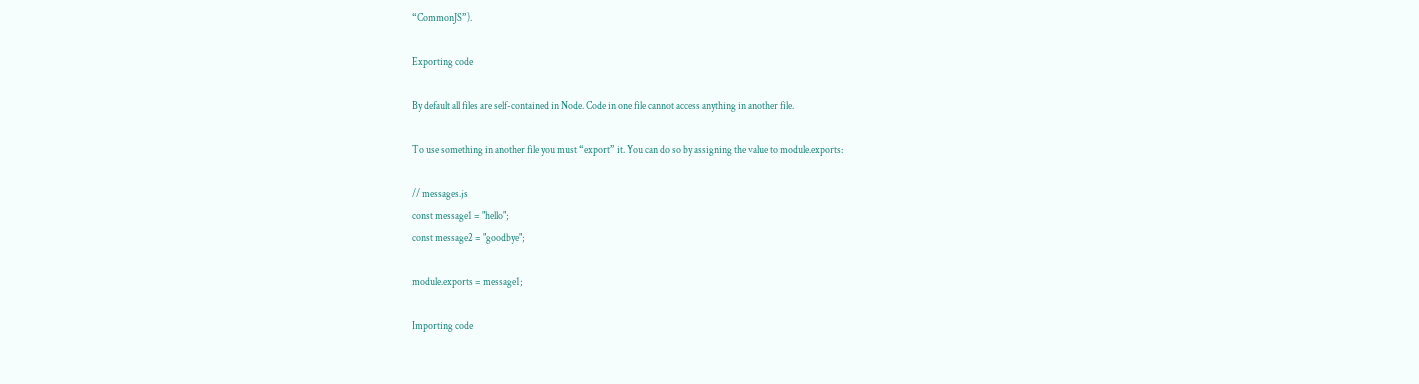“CommonJS”).

Exporting code

By default all files are self-contained in Node. Code in one file cannot access anything in another file.

To use something in another file you must “export” it. You can do so by assigning the value to module.exports:

// messages.js
const message1 = "hello";
const message2 = "goodbye";

module.exports = message1;

Importing code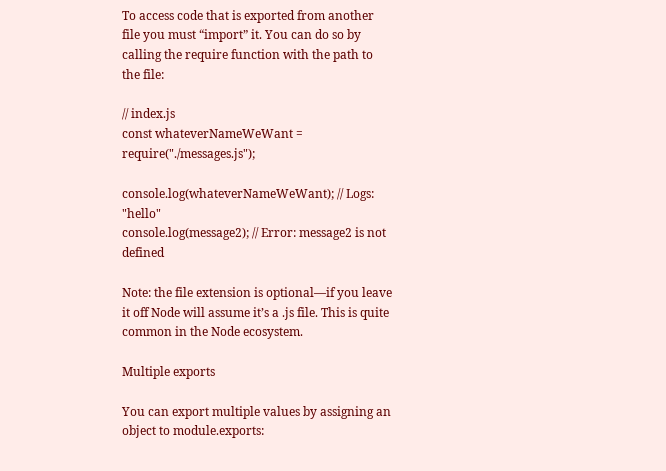To access code that is exported from another file you must “import” it. You can do so by calling the require function with the path to the file:

// index.js
const whateverNameWeWant = require("./messages.js");

console.log(whateverNameWeWant); // Logs: "hello"
console.log(message2); // Error: message2 is not defined

Note: the file extension is optional—if you leave it off Node will assume it’s a .js file. This is quite common in the Node ecosystem.

Multiple exports

You can export multiple values by assigning an object to module.exports: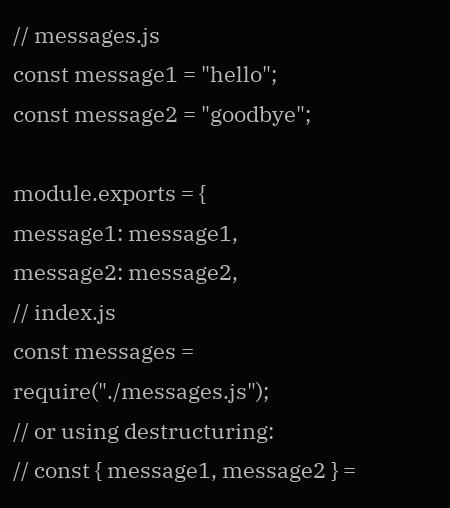// messages.js
const message1 = "hello";
const message2 = "goodbye";

module.exports = {
message1: message1,
message2: message2,
// index.js
const messages = require("./messages.js");
// or using destructuring:
// const { message1, message2 } =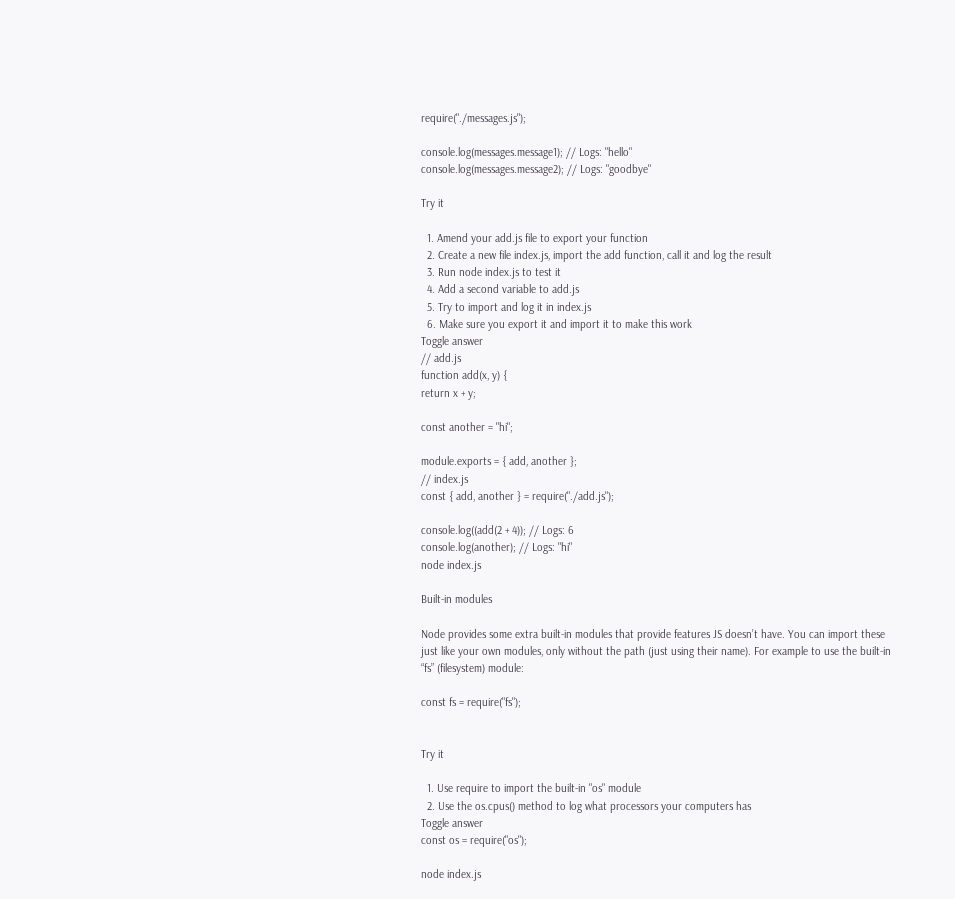require("./messages.js");

console.log(messages.message1); // Logs: "hello"
console.log(messages.message2); // Logs: "goodbye"

Try it

  1. Amend your add.js file to export your function
  2. Create a new file index.js, import the add function, call it and log the result
  3. Run node index.js to test it
  4. Add a second variable to add.js
  5. Try to import and log it in index.js
  6. Make sure you export it and import it to make this work
Toggle answer
// add.js
function add(x, y) {
return x + y;

const another = "hi";

module.exports = { add, another };
// index.js
const { add, another } = require("./add.js");

console.log((add(2 + 4)); // Logs: 6
console.log(another); // Logs: "hi"
node index.js

Built-in modules

Node provides some extra built-in modules that provide features JS doesn’t have. You can import these just like your own modules, only without the path (just using their name). For example to use the built-in “fs” (filesystem) module:

const fs = require("fs");


Try it

  1. Use require to import the built-in "os" module
  2. Use the os.cpus() method to log what processors your computers has
Toggle answer
const os = require("os");

node index.js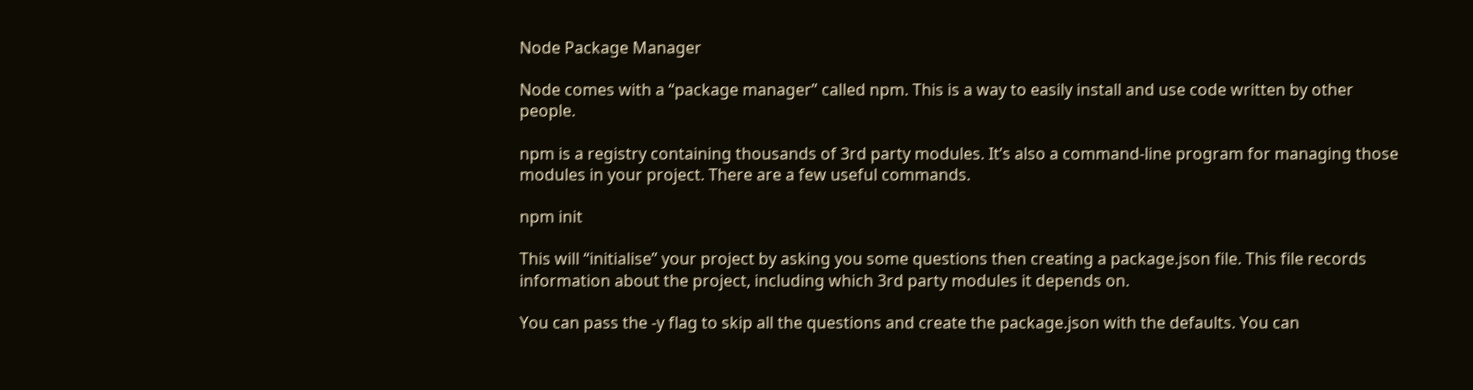Node Package Manager

Node comes with a “package manager” called npm. This is a way to easily install and use code written by other people.

npm is a registry containing thousands of 3rd party modules. It’s also a command-line program for managing those modules in your project. There are a few useful commands.

npm init

This will “initialise” your project by asking you some questions then creating a package.json file. This file records information about the project, including which 3rd party modules it depends on.

You can pass the -y flag to skip all the questions and create the package.json with the defaults. You can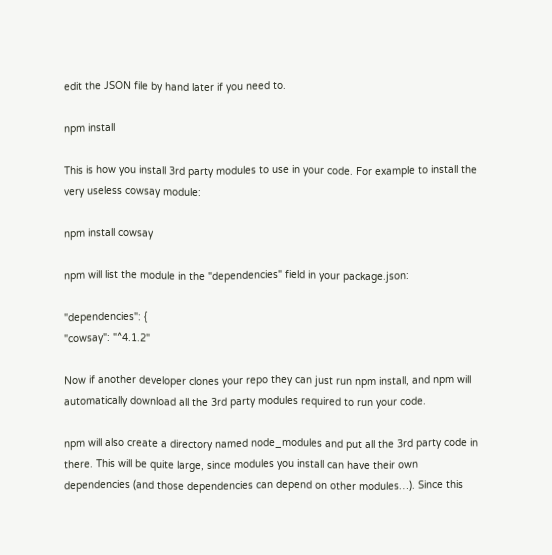edit the JSON file by hand later if you need to.

npm install

This is how you install 3rd party modules to use in your code. For example to install the very useless cowsay module:

npm install cowsay

npm will list the module in the "dependencies" field in your package.json:

"dependencies": {
"cowsay": "^4.1.2"

Now if another developer clones your repo they can just run npm install, and npm will automatically download all the 3rd party modules required to run your code.

npm will also create a directory named node_modules and put all the 3rd party code in there. This will be quite large, since modules you install can have their own dependencies (and those dependencies can depend on other modules…). Since this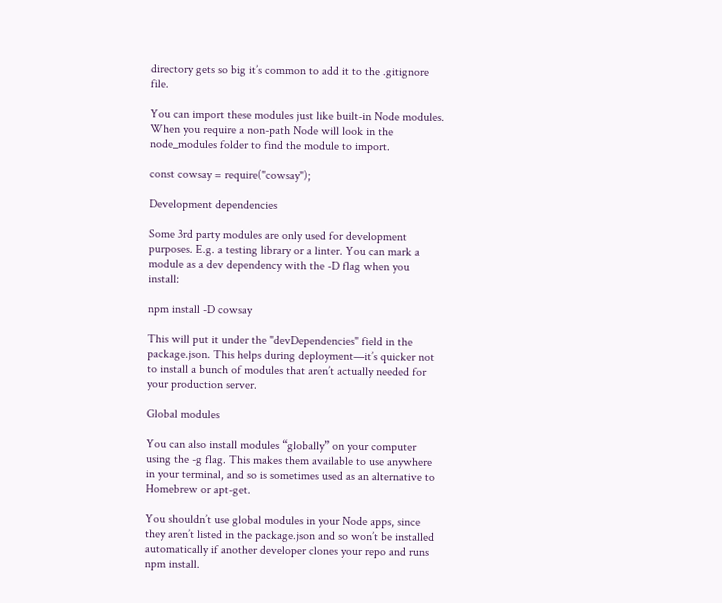directory gets so big it’s common to add it to the .gitignore file.

You can import these modules just like built-in Node modules. When you require a non-path Node will look in the node_modules folder to find the module to import.

const cowsay = require("cowsay");

Development dependencies

Some 3rd party modules are only used for development purposes. E.g. a testing library or a linter. You can mark a module as a dev dependency with the -D flag when you install:

npm install -D cowsay

This will put it under the "devDependencies" field in the package.json. This helps during deployment—it’s quicker not to install a bunch of modules that aren’t actually needed for your production server.

Global modules

You can also install modules “globally” on your computer using the -g flag. This makes them available to use anywhere in your terminal, and so is sometimes used as an alternative to Homebrew or apt-get.

You shouldn’t use global modules in your Node apps, since they aren’t listed in the package.json and so won’t be installed automatically if another developer clones your repo and runs npm install.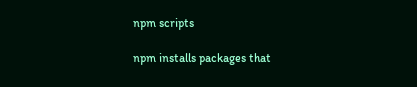npm scripts

npm installs packages that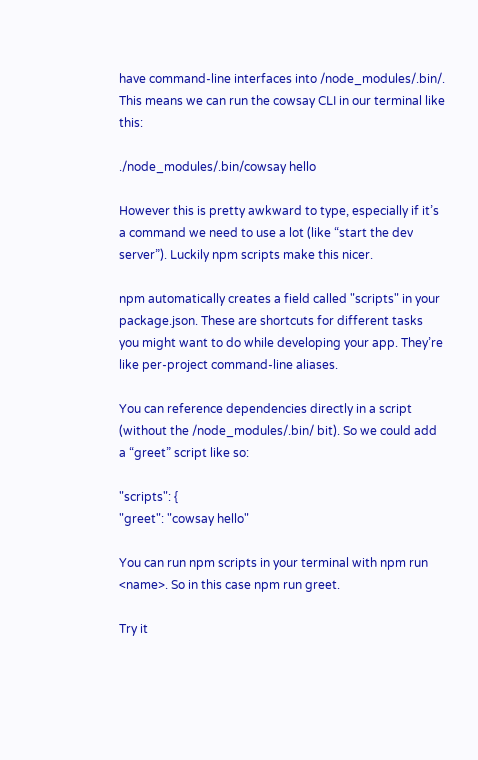have command-line interfaces into /node_modules/.bin/. This means we can run the cowsay CLI in our terminal like this:

./node_modules/.bin/cowsay hello

However this is pretty awkward to type, especially if it’s a command we need to use a lot (like “start the dev server”). Luckily npm scripts make this nicer.

npm automatically creates a field called "scripts" in your package.json. These are shortcuts for different tasks you might want to do while developing your app. They’re like per-project command-line aliases.

You can reference dependencies directly in a script (without the /node_modules/.bin/ bit). So we could add a “greet” script like so:

"scripts": {
"greet": "cowsay hello"

You can run npm scripts in your terminal with npm run <name>. So in this case npm run greet.

Try it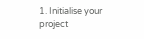1. Initialise your project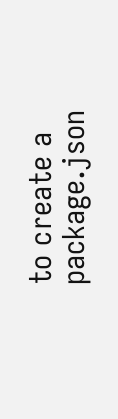to create a package.json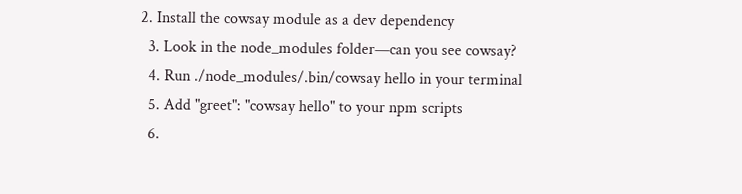2. Install the cowsay module as a dev dependency
  3. Look in the node_modules folder—can you see cowsay?
  4. Run ./node_modules/.bin/cowsay hello in your terminal
  5. Add "greet": "cowsay hello" to your npm scripts
  6.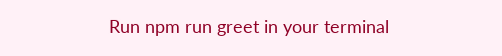Run npm run greet in your terminal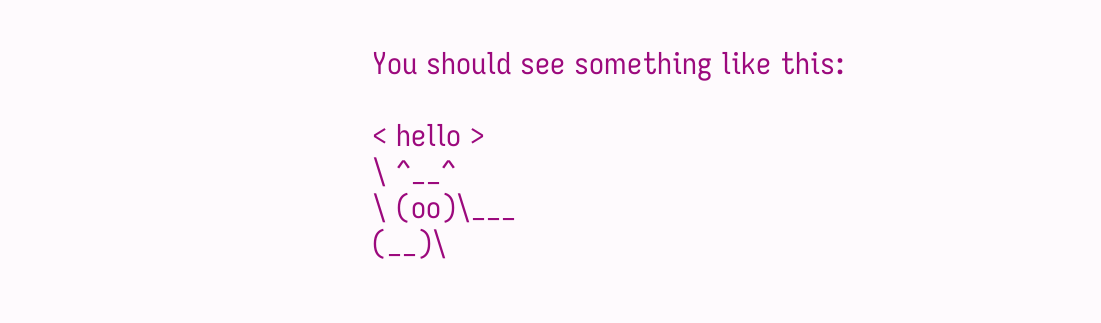You should see something like this:

< hello >
\ ^__^
\ (oo)\___
(__)\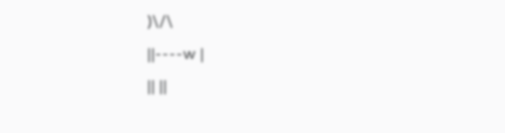)\/\
||----w |
|| ||